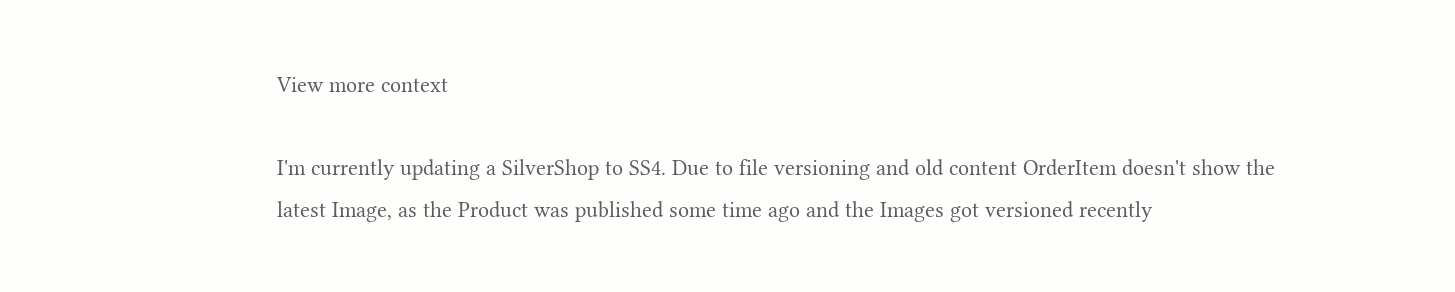View more context

I'm currently updating a SilverShop to SS4. Due to file versioning and old content OrderItem doesn't show the latest Image, as the Product was published some time ago and the Images got versioned recently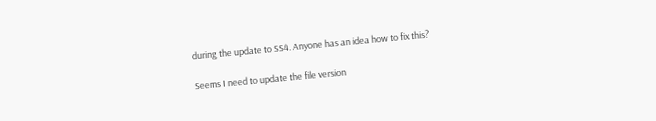during the update to SS4. Anyone has an idea how to fix this?

Seems I need to update the file version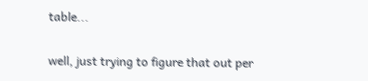table...

well, just trying to figure that out per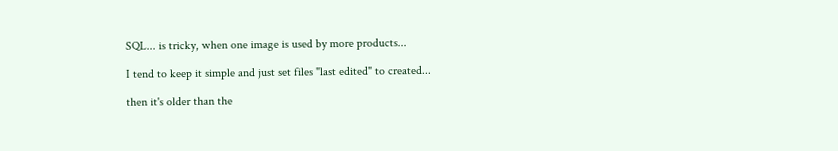SQL... is tricky, when one image is used by more products...

I tend to keep it simple and just set files "last edited" to created...

then it's older than the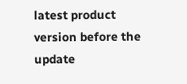latest product version before the update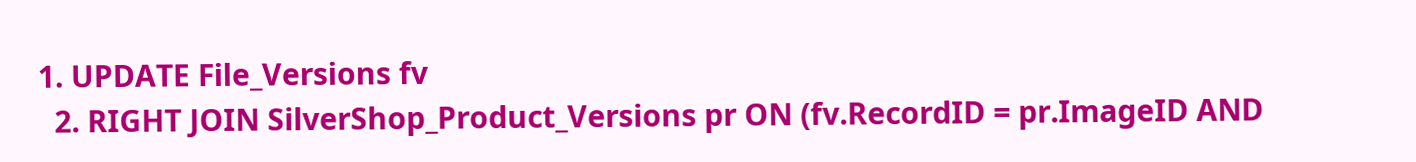1. UPDATE File_Versions fv
  2. RIGHT JOIN SilverShop_Product_Versions pr ON (fv.RecordID = pr.ImageID AND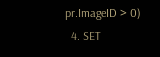pr.ImageID > 0)
  4. SET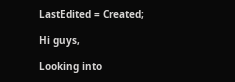LastEdited = Created;

Hi guys,

Looking into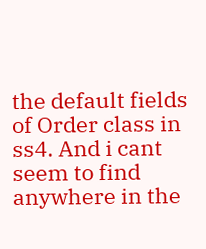the default fields of Order class in ss4. And i cant seem to find anywhere in the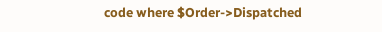code where $Order->Dispatched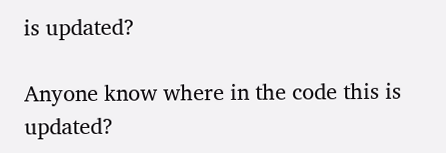is updated?

Anyone know where in the code this is updated?